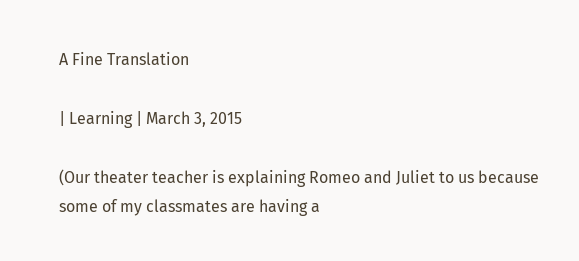A Fine Translation

| Learning | March 3, 2015

(Our theater teacher is explaining Romeo and Juliet to us because some of my classmates are having a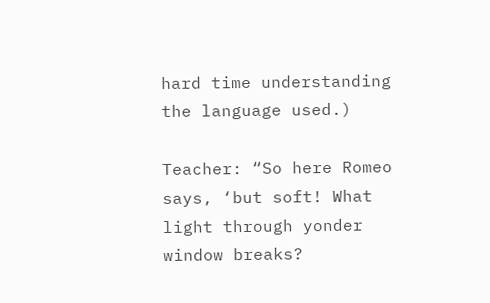hard time understanding the language used.)

Teacher: “So here Romeo says, ‘but soft! What light through yonder window breaks?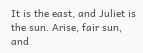It is the east, and Juliet is the sun. Arise, fair sun, and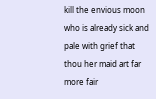kill the envious moon who is already sick and pale with grief that thou her maid art far more fair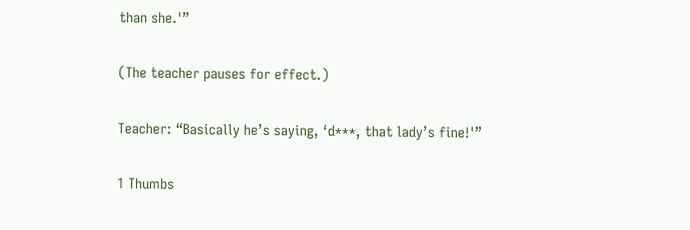than she.'”

(The teacher pauses for effect.)

Teacher: “Basically he’s saying, ‘d***, that lady’s fine!'”

1 Thumbs